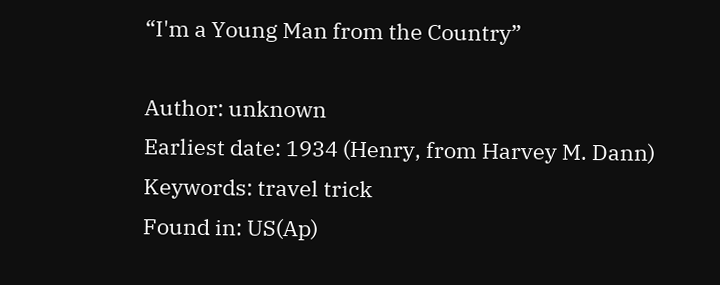“I'm a Young Man from the Country”

Author: unknown
Earliest date: 1934 (Henry, from Harvey M. Dann)
Keywords: travel trick
Found in: US(Ap)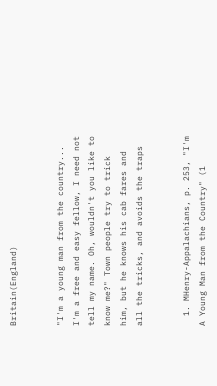Britain(England)


"I'm a young man from the country... I'm a free and easy fellow, I need not tell my name. Oh, wouldn't you like to know me?" Town people try to trick him, but he knows his cab fares and all the tricks, and avoids the traps


  1. MHenry-Appalachians, p. 253, "I'm A Young Man from the Country" (1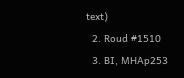text)
  2. Roud #1510
  3. BI, MHAp253